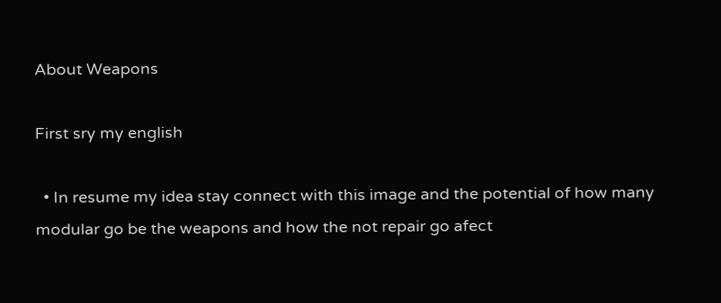About Weapons

First sry my english

  • In resume my idea stay connect with this image and the potential of how many modular go be the weapons and how the not repair go afect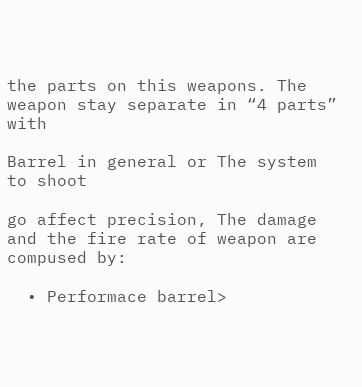the parts on this weapons. The weapon stay separate in “4 parts” with

Barrel in general or The system to shoot

go affect precision, The damage and the fire rate of weapon are compused by:

  • Performace barrel>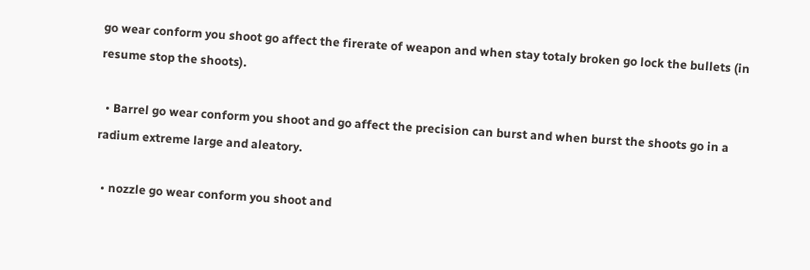go wear conform you shoot go affect the firerate of weapon and when stay totaly broken go lock the bullets (in resume stop the shoots).

  • Barrel go wear conform you shoot and go affect the precision can burst and when burst the shoots go in a radium extreme large and aleatory.

  • nozzle go wear conform you shoot and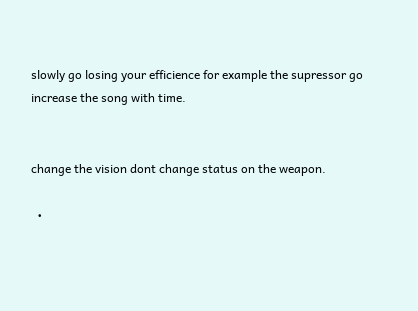slowly go losing your efficience for example the supressor go increase the song with time.


change the vision dont change status on the weapon.

  •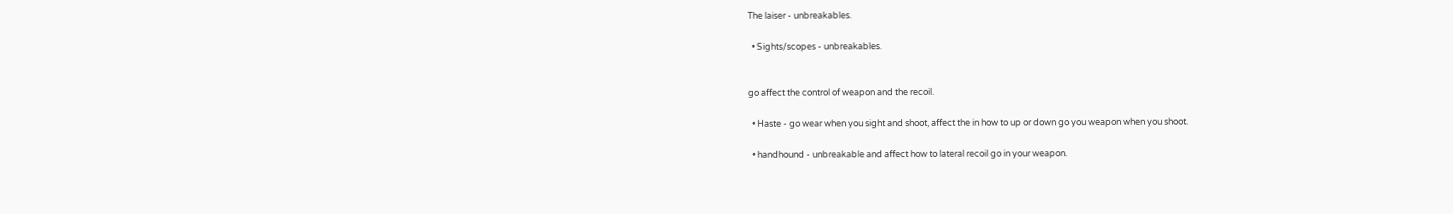The laiser - unbreakables.

  • Sights/scopes - unbreakables.


go affect the control of weapon and the recoil.

  • Haste - go wear when you sight and shoot, affect the in how to up or down go you weapon when you shoot.

  • handhound - unbreakable and affect how to lateral recoil go in your weapon.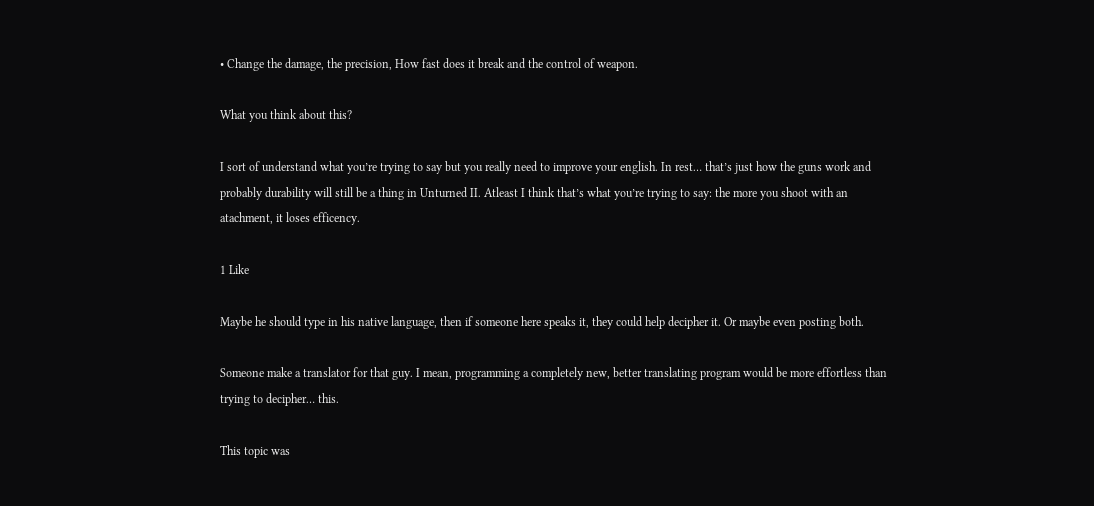• Change the damage, the precision, How fast does it break and the control of weapon.

What you think about this?

I sort of understand what you’re trying to say but you really need to improve your english. In rest… that’s just how the guns work and probably durability will still be a thing in Unturned II. Atleast I think that’s what you’re trying to say: the more you shoot with an atachment, it loses efficency.

1 Like

Maybe he should type in his native language, then if someone here speaks it, they could help decipher it. Or maybe even posting both.

Someone make a translator for that guy. I mean, programming a completely new, better translating program would be more effortless than trying to decipher… this.

This topic was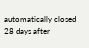automatically closed 28 days after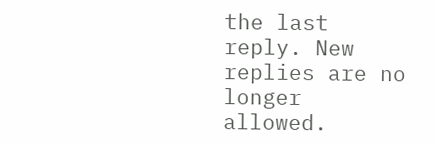the last reply. New replies are no longer allowed.